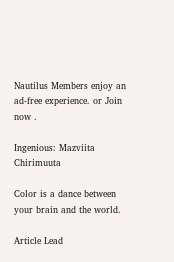Nautilus Members enjoy an ad-free experience. or Join now .

Ingenious: Mazviita Chirimuuta

Color is a dance between your brain and the world.

Article Lead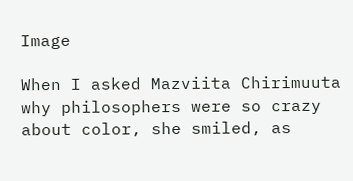Image

When I asked Mazviita Chirimuuta why philosophers were so crazy about color, she smiled, as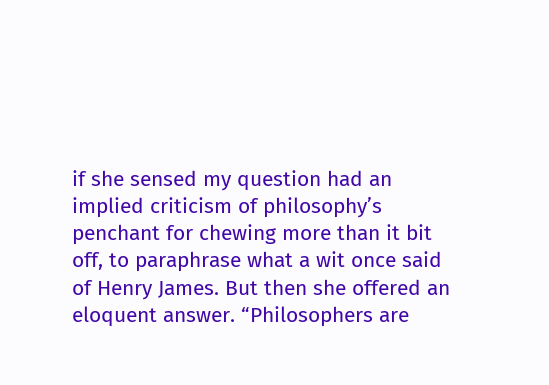if she sensed my question had an implied criticism of philosophy’s penchant for chewing more than it bit off, to paraphrase what a wit once said of Henry James. But then she offered an eloquent answer. “Philosophers are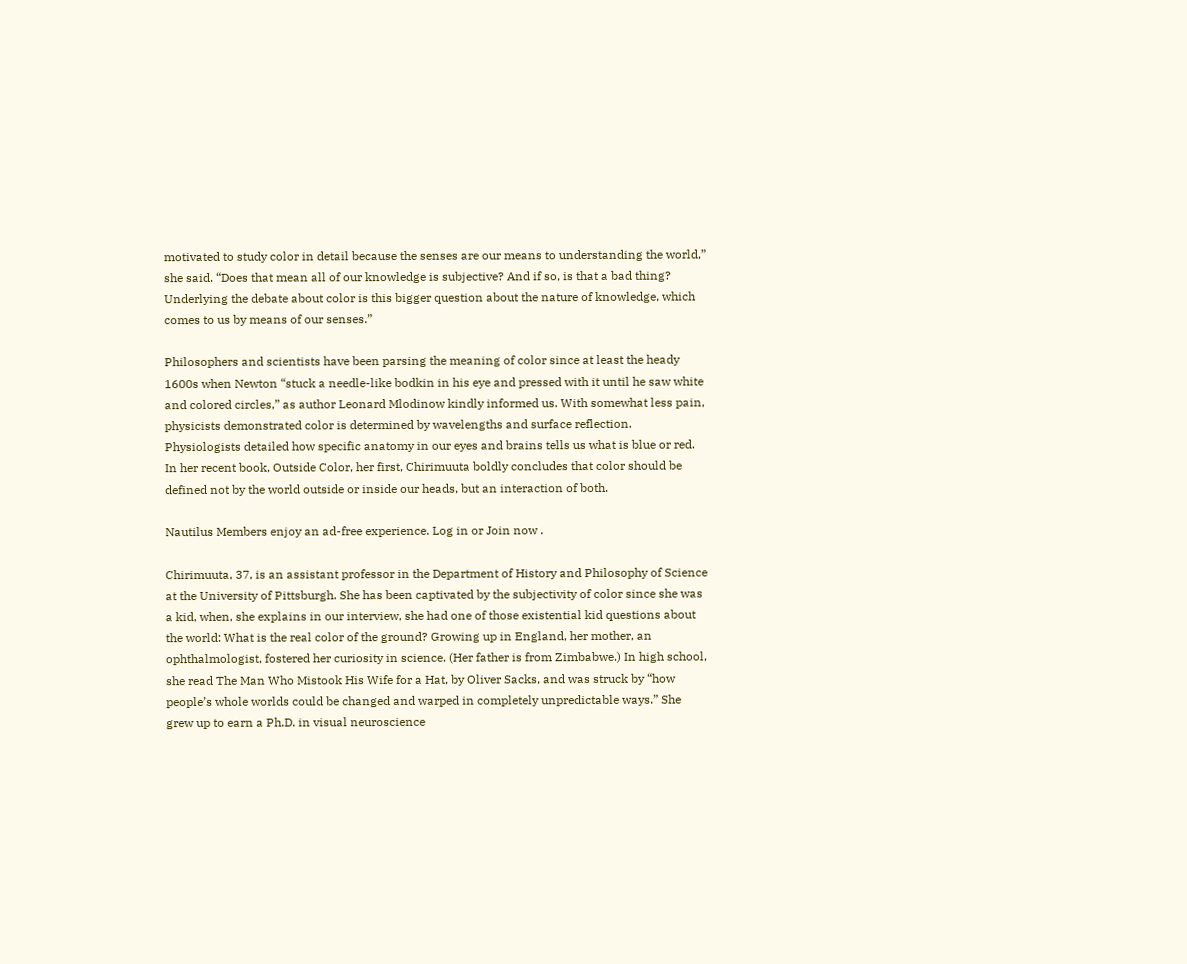motivated to study color in detail because the senses are our means to understanding the world,” she said. “Does that mean all of our knowledge is subjective? And if so, is that a bad thing? Underlying the debate about color is this bigger question about the nature of knowledge, which comes to us by means of our senses.”

Philosophers and scientists have been parsing the meaning of color since at least the heady 1600s when Newton “stuck a needle-like bodkin in his eye and pressed with it until he saw white and colored circles,” as author Leonard Mlodinow kindly informed us. With somewhat less pain, physicists demonstrated color is determined by wavelengths and surface reflection. Physiologists detailed how specific anatomy in our eyes and brains tells us what is blue or red. In her recent book, Outside Color, her first, Chirimuuta boldly concludes that color should be defined not by the world outside or inside our heads, but an interaction of both.

Nautilus Members enjoy an ad-free experience. Log in or Join now .

Chirimuuta, 37, is an assistant professor in the Department of History and Philosophy of Science at the University of Pittsburgh. She has been captivated by the subjectivity of color since she was a kid, when, she explains in our interview, she had one of those existential kid questions about the world: What is the real color of the ground? Growing up in England, her mother, an ophthalmologist, fostered her curiosity in science. (Her father is from Zimbabwe.) In high school, she read The Man Who Mistook His Wife for a Hat, by Oliver Sacks, and was struck by “how people’s whole worlds could be changed and warped in completely unpredictable ways.” She grew up to earn a Ph.D. in visual neuroscience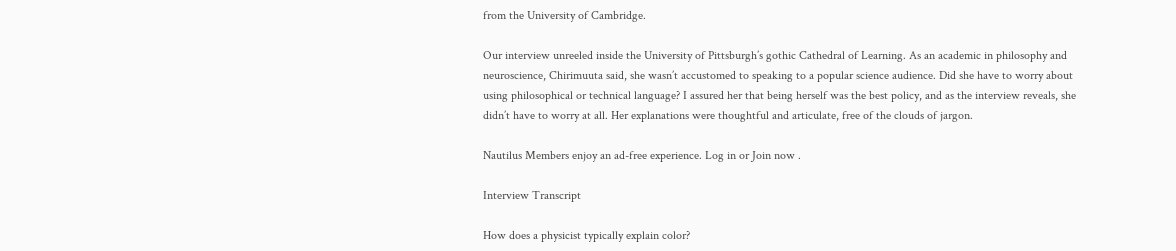from the University of Cambridge.

Our interview unreeled inside the University of Pittsburgh’s gothic Cathedral of Learning. As an academic in philosophy and neuroscience, Chirimuuta said, she wasn’t accustomed to speaking to a popular science audience. Did she have to worry about using philosophical or technical language? I assured her that being herself was the best policy, and as the interview reveals, she didn’t have to worry at all. Her explanations were thoughtful and articulate, free of the clouds of jargon.

Nautilus Members enjoy an ad-free experience. Log in or Join now .

Interview Transcript

How does a physicist typically explain color?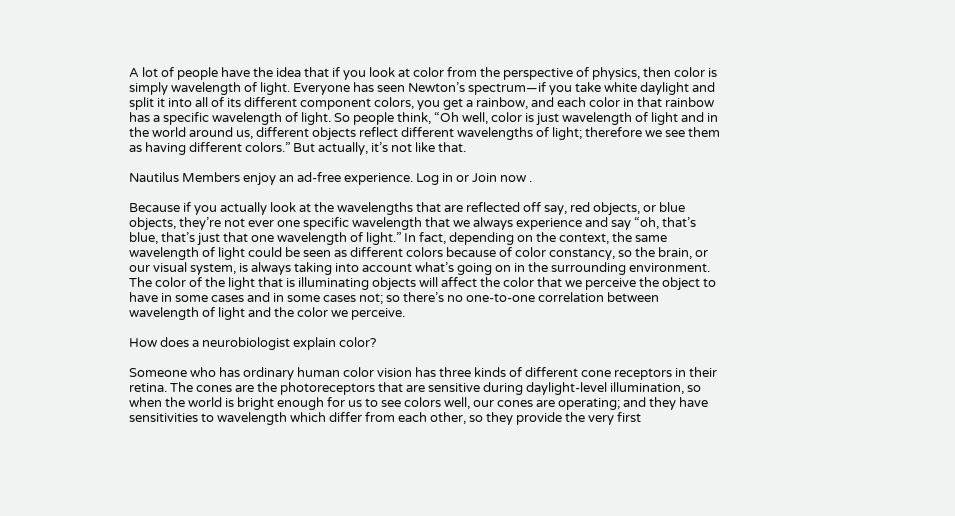A lot of people have the idea that if you look at color from the perspective of physics, then color is simply wavelength of light. Everyone has seen Newton’s spectrum—if you take white daylight and split it into all of its different component colors, you get a rainbow, and each color in that rainbow has a specific wavelength of light. So people think, “Oh well, color is just wavelength of light and in the world around us, different objects reflect different wavelengths of light; therefore we see them as having different colors.” But actually, it’s not like that.

Nautilus Members enjoy an ad-free experience. Log in or Join now .

Because if you actually look at the wavelengths that are reflected off say, red objects, or blue objects, they’re not ever one specific wavelength that we always experience and say “oh, that’s blue, that’s just that one wavelength of light.” In fact, depending on the context, the same wavelength of light could be seen as different colors because of color constancy, so the brain, or our visual system, is always taking into account what’s going on in the surrounding environment. The color of the light that is illuminating objects will affect the color that we perceive the object to have in some cases and in some cases not; so there’s no one-to-one correlation between wavelength of light and the color we perceive.

How does a neurobiologist explain color?

Someone who has ordinary human color vision has three kinds of different cone receptors in their retina. The cones are the photoreceptors that are sensitive during daylight-level illumination, so when the world is bright enough for us to see colors well, our cones are operating; and they have sensitivities to wavelength which differ from each other, so they provide the very first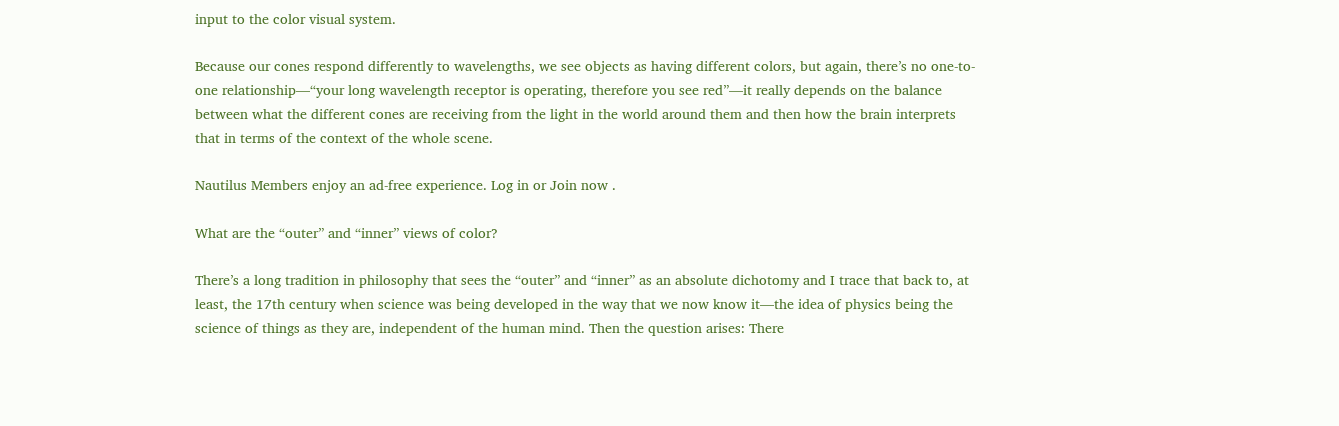input to the color visual system.

Because our cones respond differently to wavelengths, we see objects as having different colors, but again, there’s no one-to-one relationship—“your long wavelength receptor is operating, therefore you see red”—it really depends on the balance between what the different cones are receiving from the light in the world around them and then how the brain interprets that in terms of the context of the whole scene.

Nautilus Members enjoy an ad-free experience. Log in or Join now .

What are the “outer” and “inner” views of color?

There’s a long tradition in philosophy that sees the “outer” and “inner” as an absolute dichotomy and I trace that back to, at least, the 17th century when science was being developed in the way that we now know it—the idea of physics being the science of things as they are, independent of the human mind. Then the question arises: There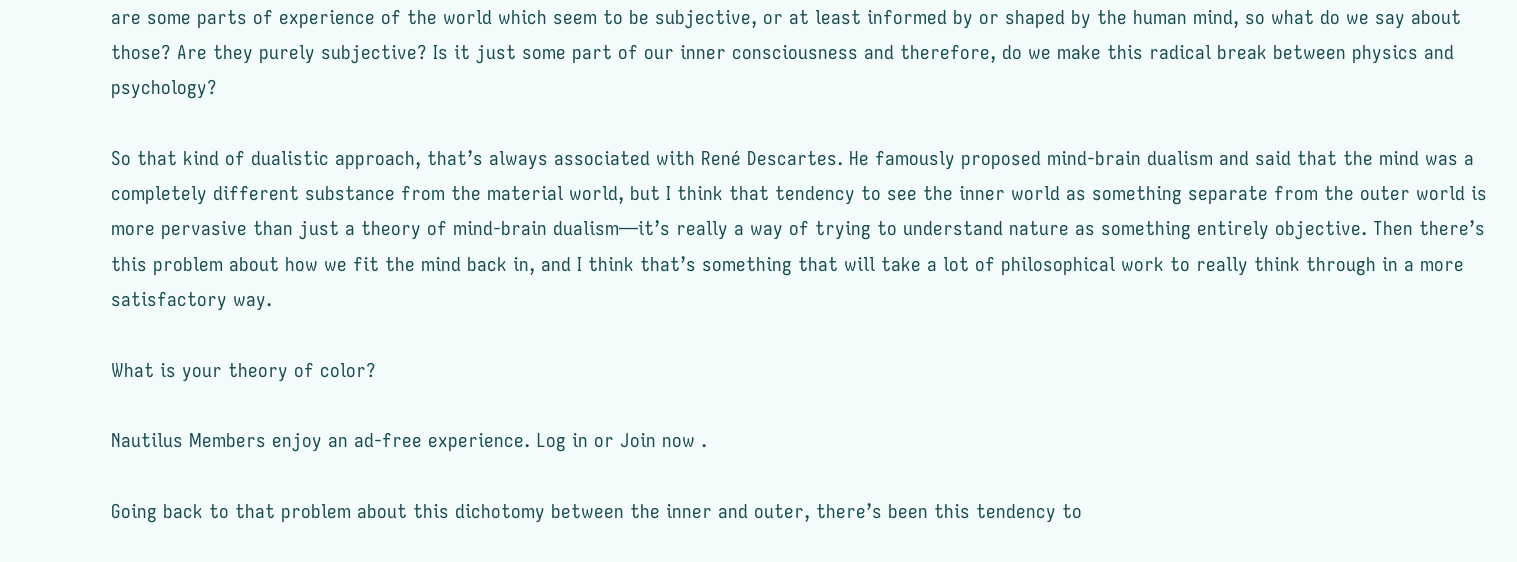are some parts of experience of the world which seem to be subjective, or at least informed by or shaped by the human mind, so what do we say about those? Are they purely subjective? Is it just some part of our inner consciousness and therefore, do we make this radical break between physics and psychology?

So that kind of dualistic approach, that’s always associated with René Descartes. He famously proposed mind-brain dualism and said that the mind was a completely different substance from the material world, but I think that tendency to see the inner world as something separate from the outer world is more pervasive than just a theory of mind-brain dualism—it’s really a way of trying to understand nature as something entirely objective. Then there’s this problem about how we fit the mind back in, and I think that’s something that will take a lot of philosophical work to really think through in a more satisfactory way.

What is your theory of color?

Nautilus Members enjoy an ad-free experience. Log in or Join now .

Going back to that problem about this dichotomy between the inner and outer, there’s been this tendency to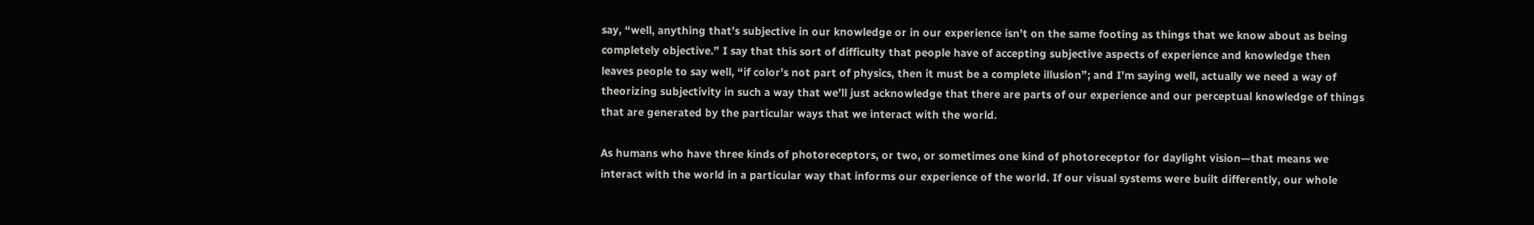say, “well, anything that’s subjective in our knowledge or in our experience isn’t on the same footing as things that we know about as being completely objective.” I say that this sort of difficulty that people have of accepting subjective aspects of experience and knowledge then leaves people to say well, “if color’s not part of physics, then it must be a complete illusion”; and I’m saying well, actually we need a way of theorizing subjectivity in such a way that we’ll just acknowledge that there are parts of our experience and our perceptual knowledge of things that are generated by the particular ways that we interact with the world.

As humans who have three kinds of photoreceptors, or two, or sometimes one kind of photoreceptor for daylight vision—that means we interact with the world in a particular way that informs our experience of the world. If our visual systems were built differently, our whole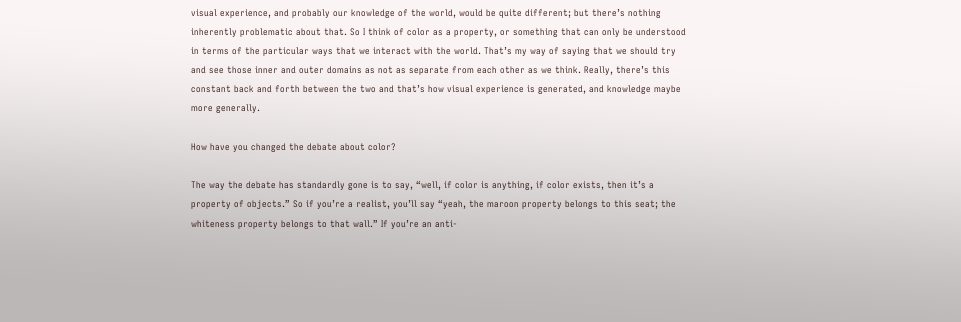visual experience, and probably our knowledge of the world, would be quite different; but there’s nothing inherently problematic about that. So I think of color as a property, or something that can only be understood in terms of the particular ways that we interact with the world. That’s my way of saying that we should try and see those inner and outer domains as not as separate from each other as we think. Really, there’s this constant back and forth between the two and that’s how visual experience is generated, and knowledge maybe more generally.

How have you changed the debate about color?

The way the debate has standardly gone is to say, “well, if color is anything, if color exists, then it’s a property of objects.” So if you’re a realist, you’ll say “yeah, the maroon property belongs to this seat; the whiteness property belongs to that wall.” If you’re an anti-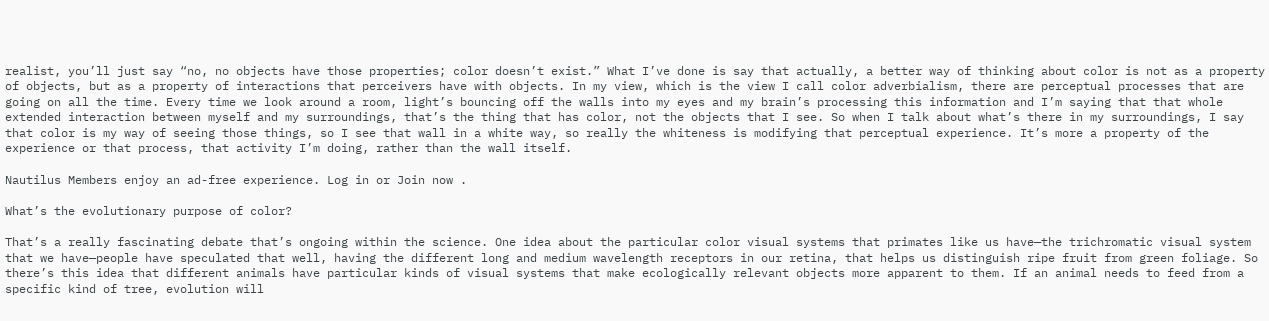realist, you’ll just say “no, no objects have those properties; color doesn’t exist.” What I’ve done is say that actually, a better way of thinking about color is not as a property of objects, but as a property of interactions that perceivers have with objects. In my view, which is the view I call color adverbialism, there are perceptual processes that are going on all the time. Every time we look around a room, light’s bouncing off the walls into my eyes and my brain’s processing this information and I’m saying that that whole extended interaction between myself and my surroundings, that’s the thing that has color, not the objects that I see. So when I talk about what’s there in my surroundings, I say that color is my way of seeing those things, so I see that wall in a white way, so really the whiteness is modifying that perceptual experience. It’s more a property of the experience or that process, that activity I’m doing, rather than the wall itself.

Nautilus Members enjoy an ad-free experience. Log in or Join now .

What’s the evolutionary purpose of color?

That’s a really fascinating debate that’s ongoing within the science. One idea about the particular color visual systems that primates like us have—the trichromatic visual system that we have—people have speculated that well, having the different long and medium wavelength receptors in our retina, that helps us distinguish ripe fruit from green foliage. So there’s this idea that different animals have particular kinds of visual systems that make ecologically relevant objects more apparent to them. If an animal needs to feed from a specific kind of tree, evolution will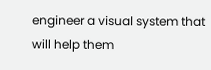engineer a visual system that will help them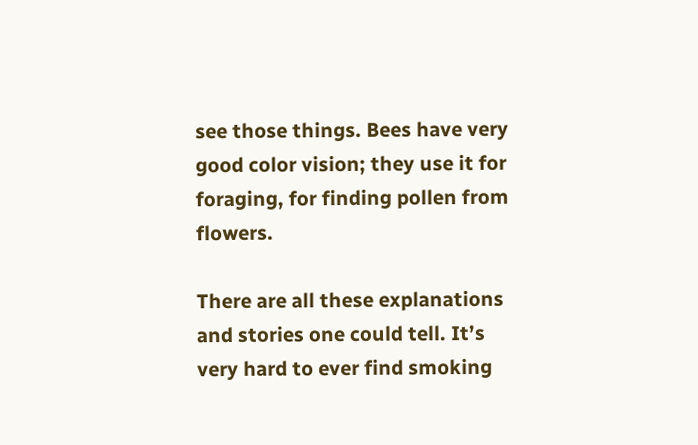see those things. Bees have very good color vision; they use it for foraging, for finding pollen from flowers.

There are all these explanations and stories one could tell. It’s very hard to ever find smoking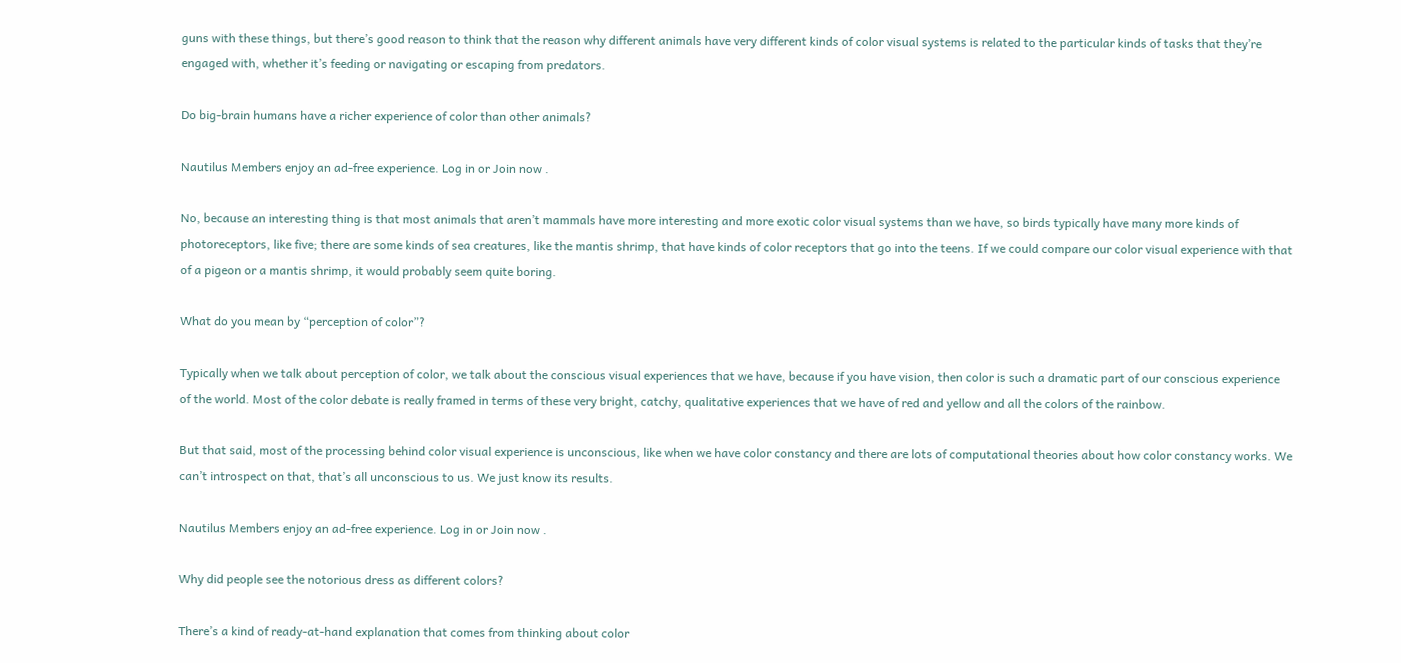guns with these things, but there’s good reason to think that the reason why different animals have very different kinds of color visual systems is related to the particular kinds of tasks that they’re engaged with, whether it’s feeding or navigating or escaping from predators.

Do big-brain humans have a richer experience of color than other animals?

Nautilus Members enjoy an ad-free experience. Log in or Join now .

No, because an interesting thing is that most animals that aren’t mammals have more interesting and more exotic color visual systems than we have, so birds typically have many more kinds of photoreceptors, like five; there are some kinds of sea creatures, like the mantis shrimp, that have kinds of color receptors that go into the teens. If we could compare our color visual experience with that of a pigeon or a mantis shrimp, it would probably seem quite boring.

What do you mean by “perception of color”?

Typically when we talk about perception of color, we talk about the conscious visual experiences that we have, because if you have vision, then color is such a dramatic part of our conscious experience of the world. Most of the color debate is really framed in terms of these very bright, catchy, qualitative experiences that we have of red and yellow and all the colors of the rainbow.

But that said, most of the processing behind color visual experience is unconscious, like when we have color constancy and there are lots of computational theories about how color constancy works. We can’t introspect on that, that’s all unconscious to us. We just know its results.

Nautilus Members enjoy an ad-free experience. Log in or Join now .

Why did people see the notorious dress as different colors?

There’s a kind of ready-at-hand explanation that comes from thinking about color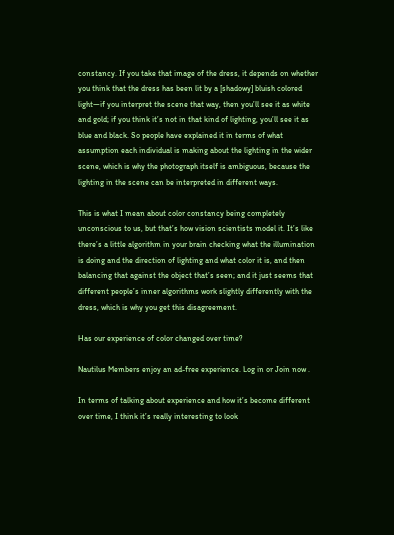constancy. If you take that image of the dress, it depends on whether you think that the dress has been lit by a [shadowy] bluish colored light—if you interpret the scene that way, then you’ll see it as white and gold; if you think it’s not in that kind of lighting, you’ll see it as blue and black. So people have explained it in terms of what assumption each individual is making about the lighting in the wider scene, which is why the photograph itself is ambiguous, because the lighting in the scene can be interpreted in different ways.

This is what I mean about color constancy being completely unconscious to us, but that’s how vision scientists model it. It’s like there’s a little algorithm in your brain checking what the illumination is doing and the direction of lighting and what color it is, and then balancing that against the object that’s seen; and it just seems that different people’s inner algorithms work slightly differently with the dress, which is why you get this disagreement.

Has our experience of color changed over time?

Nautilus Members enjoy an ad-free experience. Log in or Join now .

In terms of talking about experience and how it’s become different over time, I think it’s really interesting to look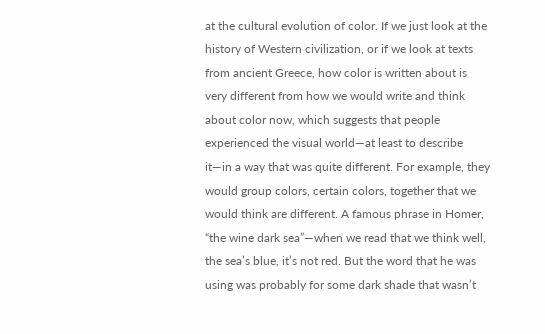at the cultural evolution of color. If we just look at the history of Western civilization, or if we look at texts from ancient Greece, how color is written about is very different from how we would write and think about color now, which suggests that people experienced the visual world—at least to describe it—in a way that was quite different. For example, they would group colors, certain colors, together that we would think are different. A famous phrase in Homer, “the wine dark sea”—when we read that we think well, the sea’s blue, it’s not red. But the word that he was using was probably for some dark shade that wasn’t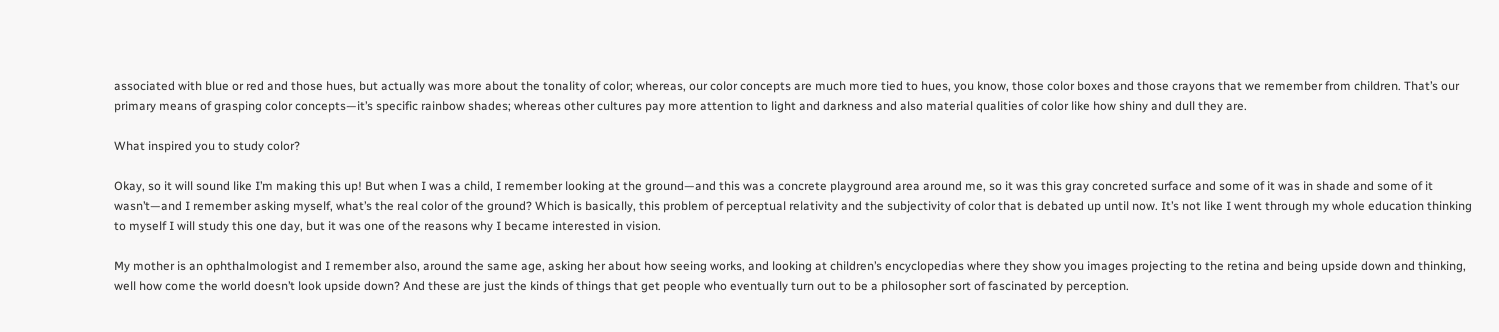associated with blue or red and those hues, but actually was more about the tonality of color; whereas, our color concepts are much more tied to hues, you know, those color boxes and those crayons that we remember from children. That’s our primary means of grasping color concepts—it’s specific rainbow shades; whereas other cultures pay more attention to light and darkness and also material qualities of color like how shiny and dull they are.

What inspired you to study color?

Okay, so it will sound like I’m making this up! But when I was a child, I remember looking at the ground—and this was a concrete playground area around me, so it was this gray concreted surface and some of it was in shade and some of it wasn’t—and I remember asking myself, what’s the real color of the ground? Which is basically, this problem of perceptual relativity and the subjectivity of color that is debated up until now. It’s not like I went through my whole education thinking to myself I will study this one day, but it was one of the reasons why I became interested in vision.

My mother is an ophthalmologist and I remember also, around the same age, asking her about how seeing works, and looking at children’s encyclopedias where they show you images projecting to the retina and being upside down and thinking, well how come the world doesn’t look upside down? And these are just the kinds of things that get people who eventually turn out to be a philosopher sort of fascinated by perception.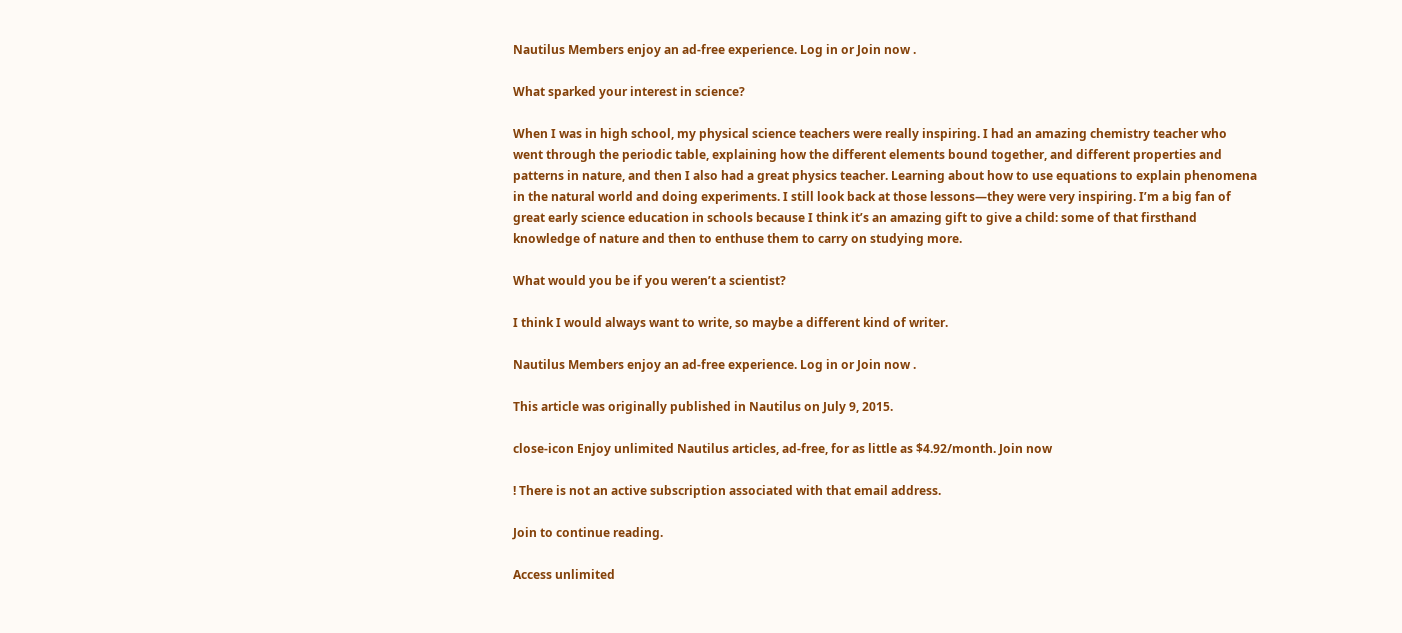Nautilus Members enjoy an ad-free experience. Log in or Join now .

What sparked your interest in science?

When I was in high school, my physical science teachers were really inspiring. I had an amazing chemistry teacher who went through the periodic table, explaining how the different elements bound together, and different properties and patterns in nature, and then I also had a great physics teacher. Learning about how to use equations to explain phenomena in the natural world and doing experiments. I still look back at those lessons—they were very inspiring. I’m a big fan of great early science education in schools because I think it’s an amazing gift to give a child: some of that firsthand knowledge of nature and then to enthuse them to carry on studying more.

What would you be if you weren’t a scientist?

I think I would always want to write, so maybe a different kind of writer.

Nautilus Members enjoy an ad-free experience. Log in or Join now .

This article was originally published in Nautilus on July 9, 2015.

close-icon Enjoy unlimited Nautilus articles, ad-free, for as little as $4.92/month. Join now

! There is not an active subscription associated with that email address.

Join to continue reading.

Access unlimited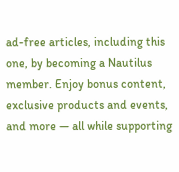ad-free articles, including this one, by becoming a Nautilus member. Enjoy bonus content, exclusive products and events, and more — all while supporting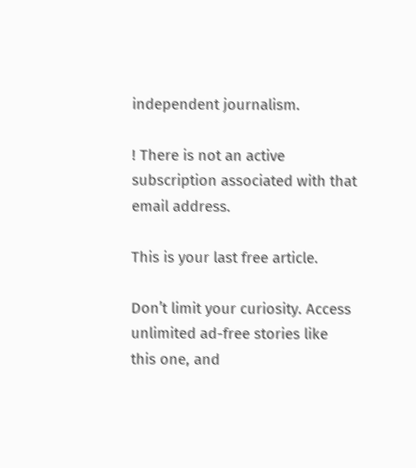independent journalism.

! There is not an active subscription associated with that email address.

This is your last free article.

Don’t limit your curiosity. Access unlimited ad-free stories like this one, and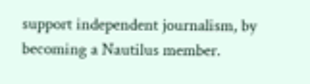support independent journalism, by becoming a Nautilus member.